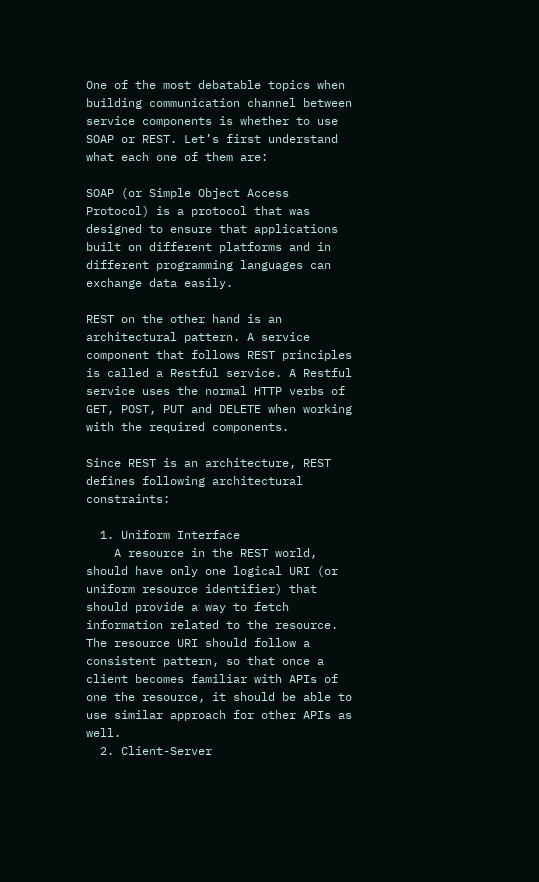One of the most debatable topics when building communication channel between service components is whether to use SOAP or REST. Let’s first understand what each one of them are:

SOAP (or Simple Object Access Protocol) is a protocol that was designed to ensure that applications built on different platforms and in different programming languages can exchange data easily.

REST on the other hand is an architectural pattern. A service component that follows REST principles is called a Restful service. A Restful service uses the normal HTTP verbs of GET, POST, PUT and DELETE when working with the required components.

Since REST is an architecture, REST defines following architectural constraints:

  1. Uniform Interface
    A resource in the REST world, should have only one logical URI (or uniform resource identifier) that should provide a way to fetch information related to the resource. The resource URI should follow a consistent pattern, so that once a client becomes familiar with APIs of one the resource, it should be able to use similar approach for other APIs as well.
  2. Client-Server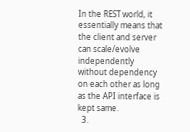In the REST world, it essentially means that the client and server can scale/evolve independently without dependency on each other as long as the API interface is kept same.
  3.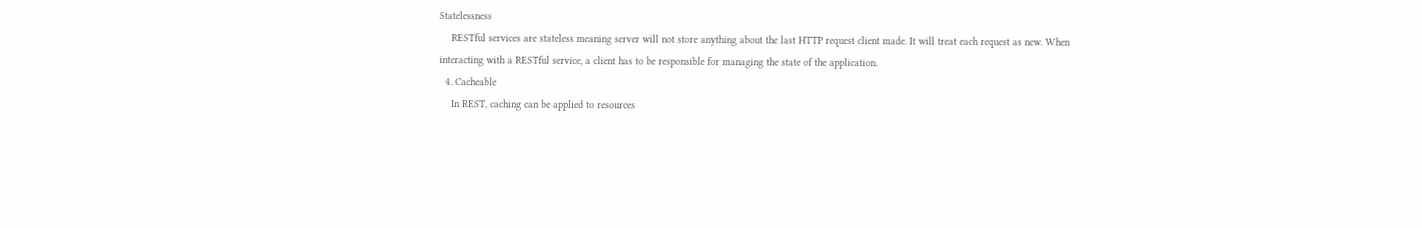Statelessness
    RESTful services are stateless meaning server will not store anything about the last HTTP request client made. It will treat each request as new. When interacting with a RESTful service, a client has to be responsible for managing the state of the application.
  4. Cacheable
    In REST, caching can be applied to resources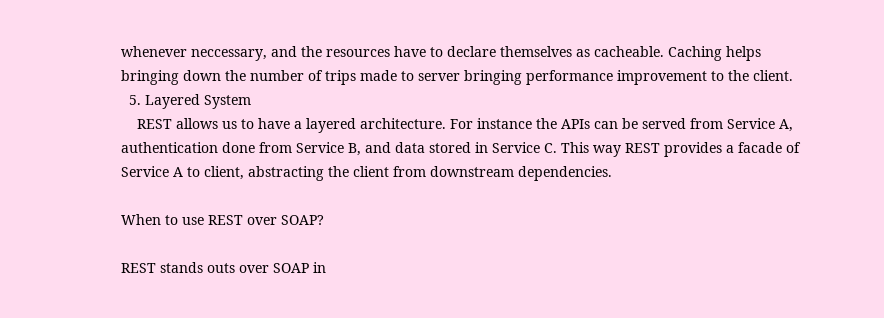whenever neccessary, and the resources have to declare themselves as cacheable. Caching helps bringing down the number of trips made to server bringing performance improvement to the client.
  5. Layered System
    REST allows us to have a layered architecture. For instance the APIs can be served from Service A, authentication done from Service B, and data stored in Service C. This way REST provides a facade of Service A to client, abstracting the client from downstream dependencies.

When to use REST over SOAP?

REST stands outs over SOAP in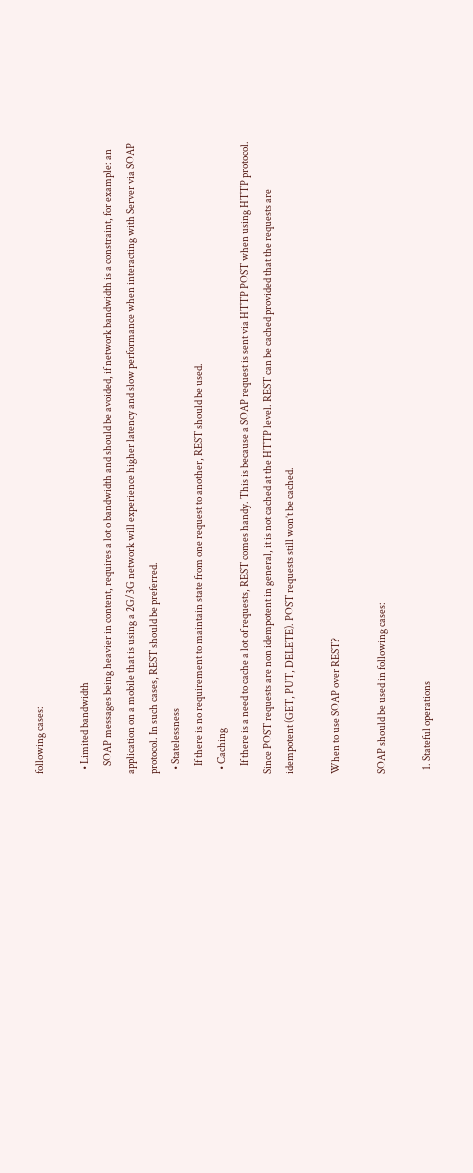following cases:

  • Limited bandwidth
    SOAP messages being heavier in content, requires a lot o bandwidth and should be avoided, if network bandwidth is a constraint, for example: an application on a mobile that is using a 2G/3G network will experience higher latency and slow performance when interacting with Server via SOAP protocol. In such cases, REST should be preferred.
  • Statelessness
    If there is no requirement to maintain state from one request to another, REST should be used.
  • Caching
    If there is a need to cache a lot of requests, REST comes handy. This is because a SOAP request is sent via HTTP POST when using HTTP protocol. Since POST requests are non idempotent in general, it is not cached at the HTTP level. REST can be cached provided that the requests are idempotent (GET, PUT, DELETE). POST requests still won’t be cached.

When to use SOAP over REST?

SOAP should be used in following cases:

  1. Stateful operations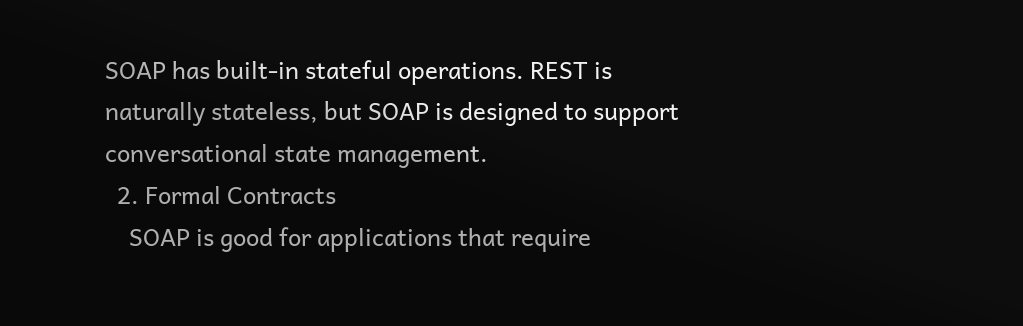SOAP has built-in stateful operations. REST is naturally stateless, but SOAP is designed to support conversational state management.
  2. Formal Contracts
    SOAP is good for applications that require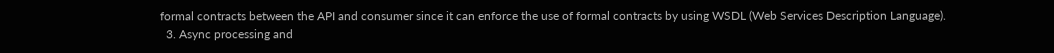formal contracts between the API and consumer since it can enforce the use of formal contracts by using WSDL (Web Services Description Language).
  3. Async processing and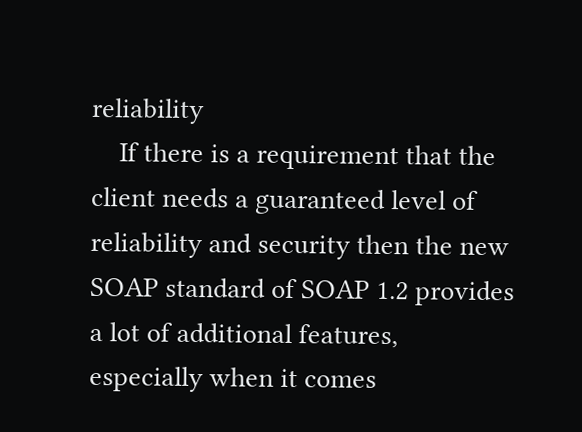reliability
    If there is a requirement that the client needs a guaranteed level of reliability and security then the new SOAP standard of SOAP 1.2 provides a lot of additional features, especially when it comes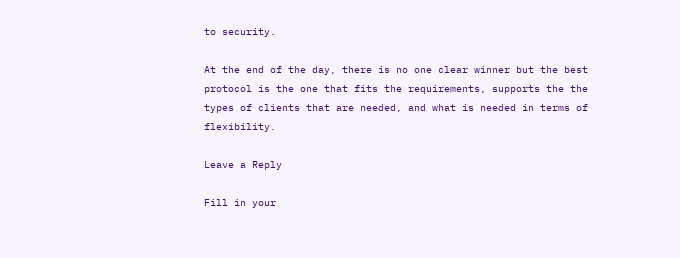to security.

At the end of the day, there is no one clear winner but the best protocol is the one that fits the requirements, supports the the types of clients that are needed, and what is needed in terms of flexibility.

Leave a Reply

Fill in your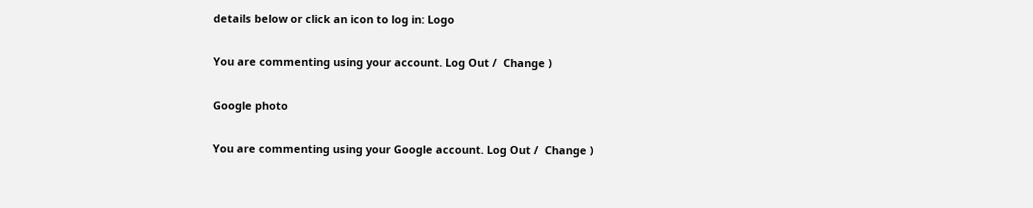details below or click an icon to log in: Logo

You are commenting using your account. Log Out /  Change )

Google photo

You are commenting using your Google account. Log Out /  Change )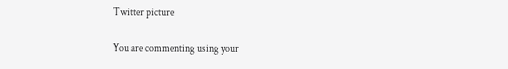Twitter picture

You are commenting using your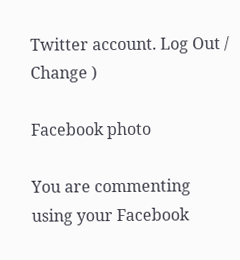Twitter account. Log Out /  Change )

Facebook photo

You are commenting using your Facebook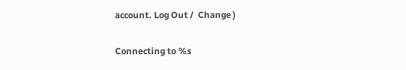account. Log Out /  Change )

Connecting to %s